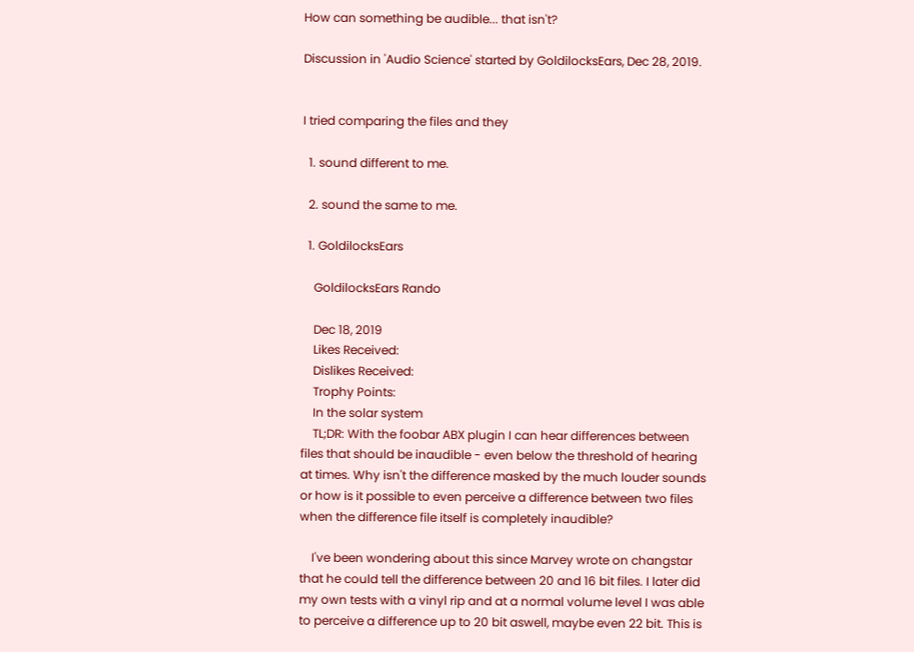How can something be audible... that isn't?

Discussion in 'Audio Science' started by GoldilocksEars, Dec 28, 2019.


I tried comparing the files and they

  1. sound different to me.

  2. sound the same to me.

  1. GoldilocksEars

    GoldilocksEars Rando

    Dec 18, 2019
    Likes Received:
    Dislikes Received:
    Trophy Points:
    In the solar system
    TL;DR: With the foobar ABX plugin I can hear differences between files that should be inaudible - even below the threshold of hearing at times. Why isn't the difference masked by the much louder sounds or how is it possible to even perceive a difference between two files when the difference file itself is completely inaudible?

    I've been wondering about this since Marvey wrote on changstar that he could tell the difference between 20 and 16 bit files. I later did my own tests with a vinyl rip and at a normal volume level I was able to perceive a difference up to 20 bit aswell, maybe even 22 bit. This is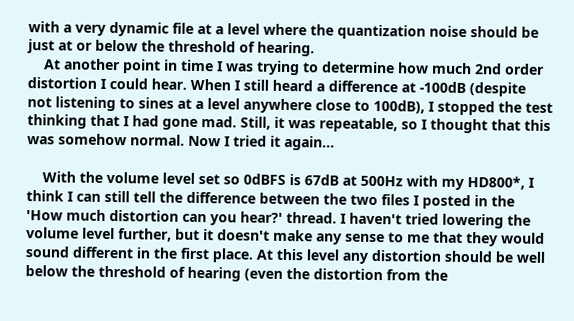with a very dynamic file at a level where the quantization noise should be just at or below the threshold of hearing.
    At another point in time I was trying to determine how much 2nd order distortion I could hear. When I still heard a difference at -100dB (despite not listening to sines at a level anywhere close to 100dB), I stopped the test thinking that I had gone mad. Still, it was repeatable, so I thought that this was somehow normal. Now I tried it again...

    With the volume level set so 0dBFS is 67dB at 500Hz with my HD800*, I think I can still tell the difference between the two files I posted in the 'How much distortion can you hear?' thread. I haven't tried lowering the volume level further, but it doesn't make any sense to me that they would sound different in the first place. At this level any distortion should be well below the threshold of hearing (even the distortion from the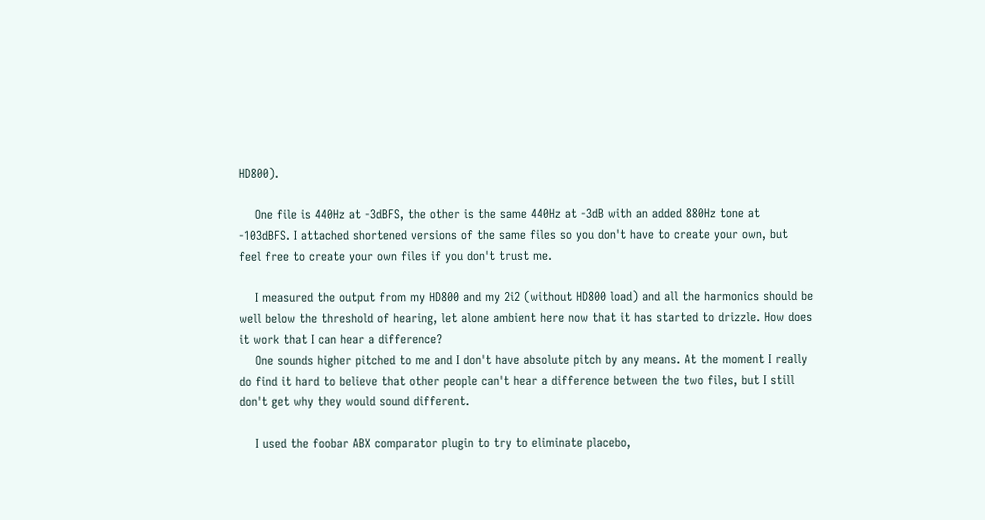HD800).

    One file is 440Hz at -3dBFS, the other is the same 440Hz at -3dB with an added 880Hz tone at -103dBFS. I attached shortened versions of the same files so you don't have to create your own, but feel free to create your own files if you don't trust me.

    I measured the output from my HD800 and my 2i2 (without HD800 load) and all the harmonics should be well below the threshold of hearing, let alone ambient here now that it has started to drizzle. How does it work that I can hear a difference?
    One sounds higher pitched to me and I don't have absolute pitch by any means. At the moment I really do find it hard to believe that other people can't hear a difference between the two files, but I still don't get why they would sound different.

    I used the foobar ABX comparator plugin to try to eliminate placebo,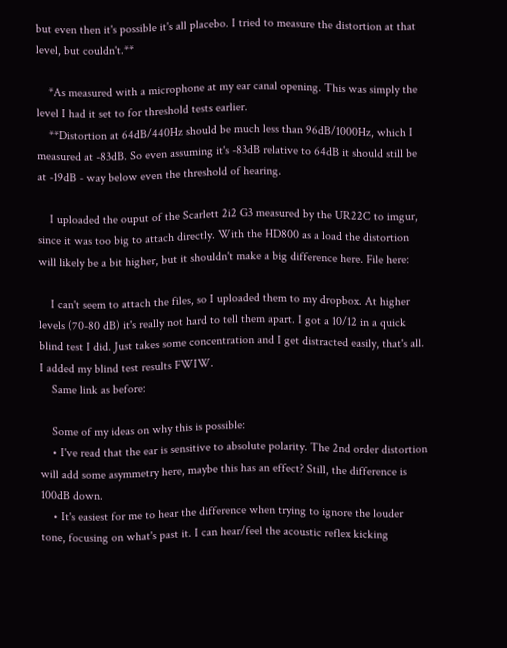but even then it's possible it's all placebo. I tried to measure the distortion at that level, but couldn't.**

    *As measured with a microphone at my ear canal opening. This was simply the level I had it set to for threshold tests earlier.
    **Distortion at 64dB/440Hz should be much less than 96dB/1000Hz, which I measured at -83dB. So even assuming it's -83dB relative to 64dB it should still be at -19dB - way below even the threshold of hearing.

    I uploaded the ouput of the Scarlett 2i2 G3 measured by the UR22C to imgur, since it was too big to attach directly. With the HD800 as a load the distortion will likely be a bit higher, but it shouldn't make a big difference here. File here:

    I can't seem to attach the files, so I uploaded them to my dropbox. At higher levels (70-80 dB) it's really not hard to tell them apart. I got a 10/12 in a quick blind test I did. Just takes some concentration and I get distracted easily, that's all. I added my blind test results FWIW.
    Same link as before:

    Some of my ideas on why this is possible:
    • I've read that the ear is sensitive to absolute polarity. The 2nd order distortion will add some asymmetry here, maybe this has an effect? Still, the difference is 100dB down.
    • It's easiest for me to hear the difference when trying to ignore the louder tone, focusing on what's past it. I can hear/feel the acoustic reflex kicking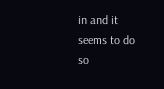in and it seems to do so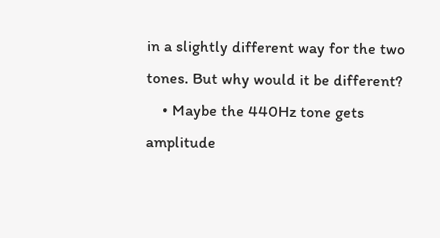in a slightly different way for the two tones. But why would it be different?
    • Maybe the 440Hz tone gets amplitude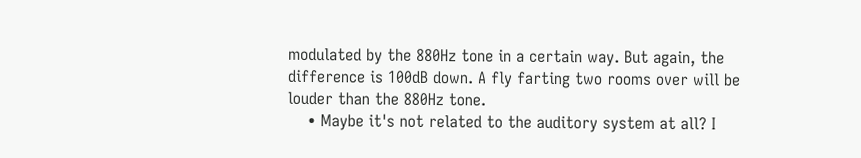modulated by the 880Hz tone in a certain way. But again, the difference is 100dB down. A fly farting two rooms over will be louder than the 880Hz tone.
    • Maybe it's not related to the auditory system at all? I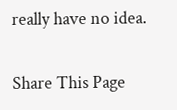really have no idea.

Share This Page